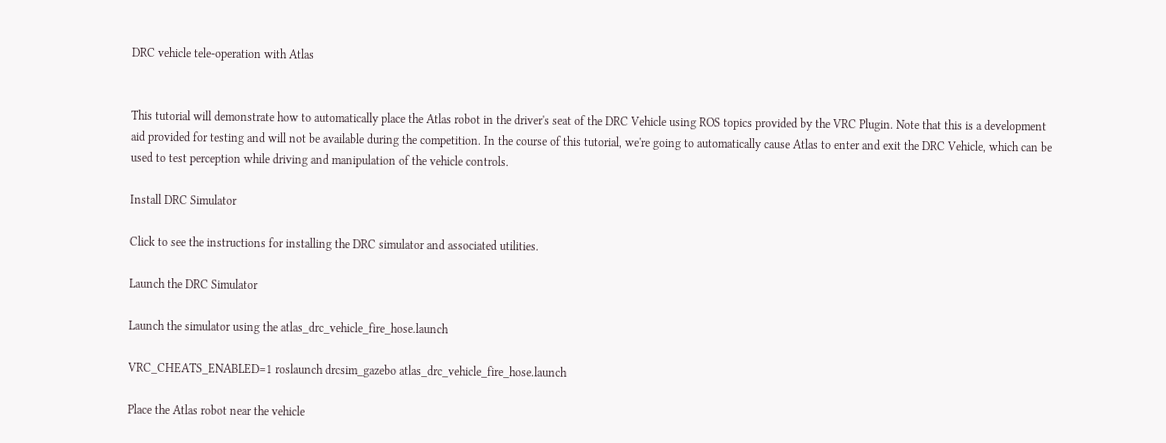DRC vehicle tele-operation with Atlas


This tutorial will demonstrate how to automatically place the Atlas robot in the driver's seat of the DRC Vehicle using ROS topics provided by the VRC Plugin. Note that this is a development aid provided for testing and will not be available during the competition. In the course of this tutorial, we're going to automatically cause Atlas to enter and exit the DRC Vehicle, which can be used to test perception while driving and manipulation of the vehicle controls.

Install DRC Simulator

Click to see the instructions for installing the DRC simulator and associated utilities.

Launch the DRC Simulator

Launch the simulator using the atlas_drc_vehicle_fire_hose.launch

VRC_CHEATS_ENABLED=1 roslaunch drcsim_gazebo atlas_drc_vehicle_fire_hose.launch

Place the Atlas robot near the vehicle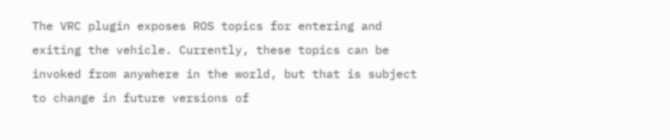The VRC plugin exposes ROS topics for entering and exiting the vehicle. Currently, these topics can be invoked from anywhere in the world, but that is subject to change in future versions of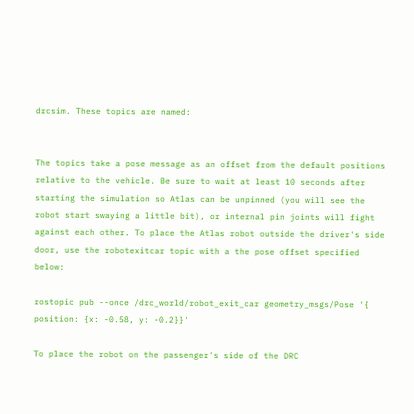drcsim. These topics are named:


The topics take a pose message as an offset from the default positions relative to the vehicle. Be sure to wait at least 10 seconds after starting the simulation so Atlas can be unpinned (you will see the robot start swaying a little bit), or internal pin joints will fight against each other. To place the Atlas robot outside the driver's side door, use the robotexitcar topic with a the pose offset specified below:

rostopic pub --once /drc_world/robot_exit_car geometry_msgs/Pose '{ position: {x: -0.58, y: -0.2}}'

To place the robot on the passenger's side of the DRC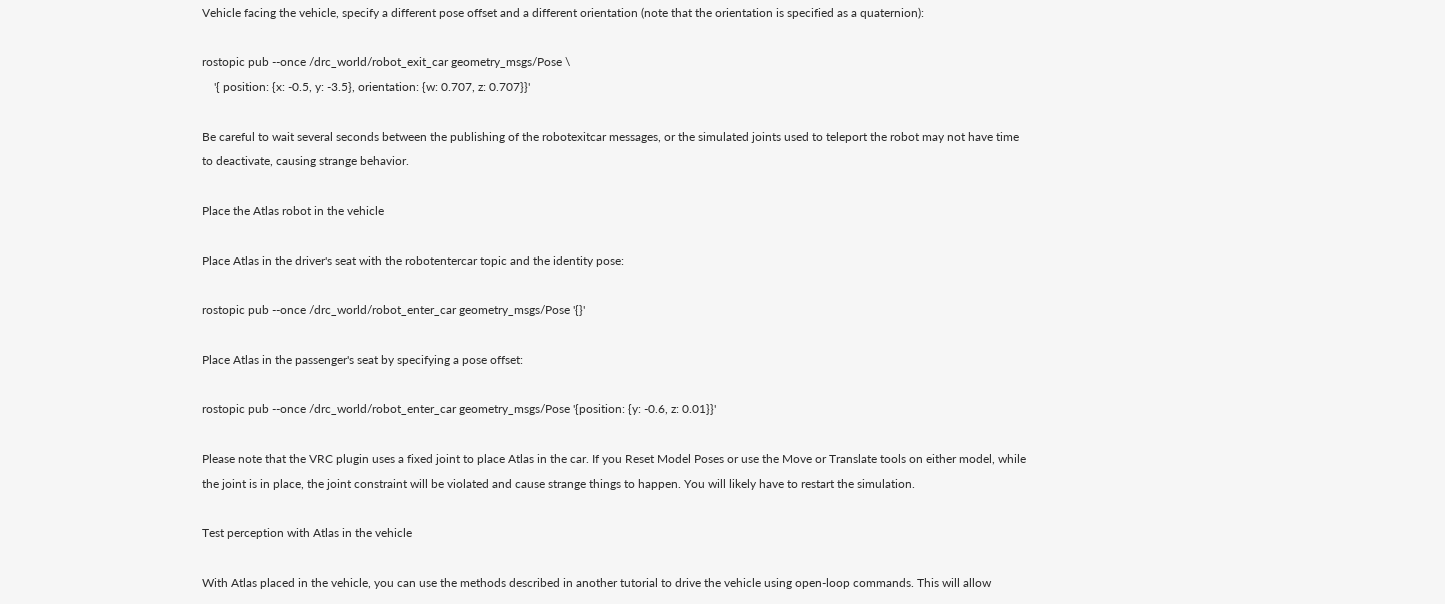Vehicle facing the vehicle, specify a different pose offset and a different orientation (note that the orientation is specified as a quaternion):

rostopic pub --once /drc_world/robot_exit_car geometry_msgs/Pose \
    '{ position: {x: -0.5, y: -3.5}, orientation: {w: 0.707, z: 0.707}}'

Be careful to wait several seconds between the publishing of the robotexitcar messages, or the simulated joints used to teleport the robot may not have time to deactivate, causing strange behavior.

Place the Atlas robot in the vehicle

Place Atlas in the driver's seat with the robotentercar topic and the identity pose:

rostopic pub --once /drc_world/robot_enter_car geometry_msgs/Pose '{}'

Place Atlas in the passenger's seat by specifying a pose offset:

rostopic pub --once /drc_world/robot_enter_car geometry_msgs/Pose '{position: {y: -0.6, z: 0.01}}'

Please note that the VRC plugin uses a fixed joint to place Atlas in the car. If you Reset Model Poses or use the Move or Translate tools on either model, while the joint is in place, the joint constraint will be violated and cause strange things to happen. You will likely have to restart the simulation.

Test perception with Atlas in the vehicle

With Atlas placed in the vehicle, you can use the methods described in another tutorial to drive the vehicle using open-loop commands. This will allow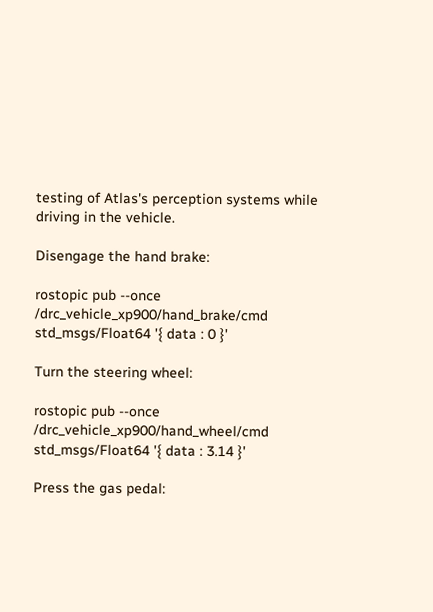testing of Atlas's perception systems while driving in the vehicle.

Disengage the hand brake:

rostopic pub --once /drc_vehicle_xp900/hand_brake/cmd std_msgs/Float64 '{ data : 0 }'

Turn the steering wheel:

rostopic pub --once /drc_vehicle_xp900/hand_wheel/cmd std_msgs/Float64 '{ data : 3.14 }'

Press the gas pedal: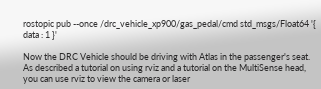rostopic pub --once /drc_vehicle_xp900/gas_pedal/cmd std_msgs/Float64 '{ data : 1 }'

Now the DRC Vehicle should be driving with Atlas in the passenger's seat. As described a tutorial on using rviz and a tutorial on the MultiSense head, you can use rviz to view the camera or laser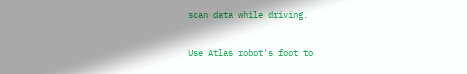scan data while driving.

Use Atlas robot's foot to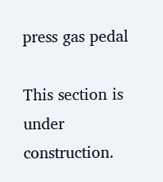press gas pedal

This section is under construction.